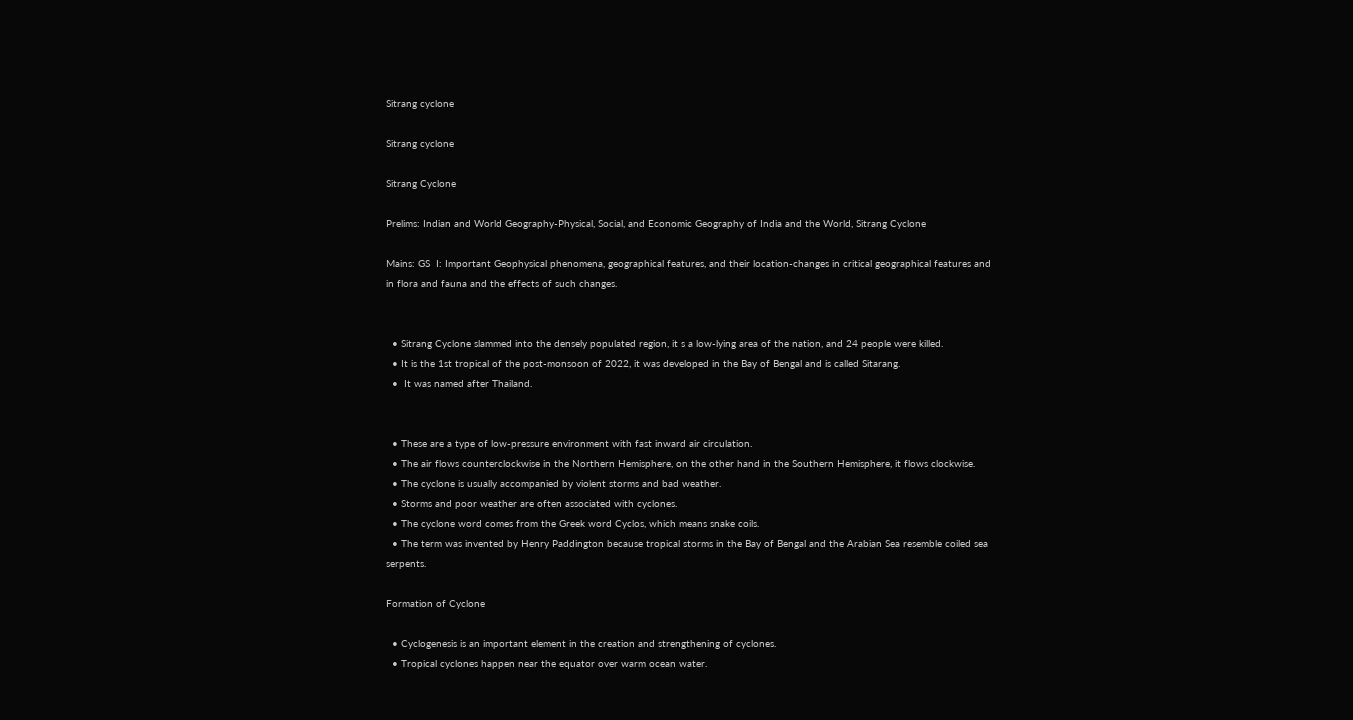Sitrang cyclone

Sitrang cyclone

Sitrang Cyclone

Prelims: Indian and World Geography-Physical, Social, and Economic Geography of India and the World, Sitrang Cyclone

Mains: GS  I: Important Geophysical phenomena, geographical features, and their location-changes in critical geographical features and in flora and fauna and the effects of such changes.


  • Sitrang Cyclone slammed into the densely populated region, it s a low-lying area of the nation, and 24 people were killed.
  • It is the 1st tropical of the post-monsoon of 2022, it was developed in the Bay of Bengal and is called Sitarang.
  •  It was named after Thailand.


  • These are a type of low-pressure environment with fast inward air circulation.
  • The air flows counterclockwise in the Northern Hemisphere, on the other hand in the Southern Hemisphere, it flows clockwise.
  • The cyclone is usually accompanied by violent storms and bad weather.
  • Storms and poor weather are often associated with cyclones.
  • The cyclone word comes from the Greek word Cyclos, which means snake coils.
  • The term was invented by Henry Paddington because tropical storms in the Bay of Bengal and the Arabian Sea resemble coiled sea serpents.

Formation of Cyclone

  • Cyclogenesis is an important element in the creation and strengthening of cyclones.
  • Tropical cyclones happen near the equator over warm ocean water.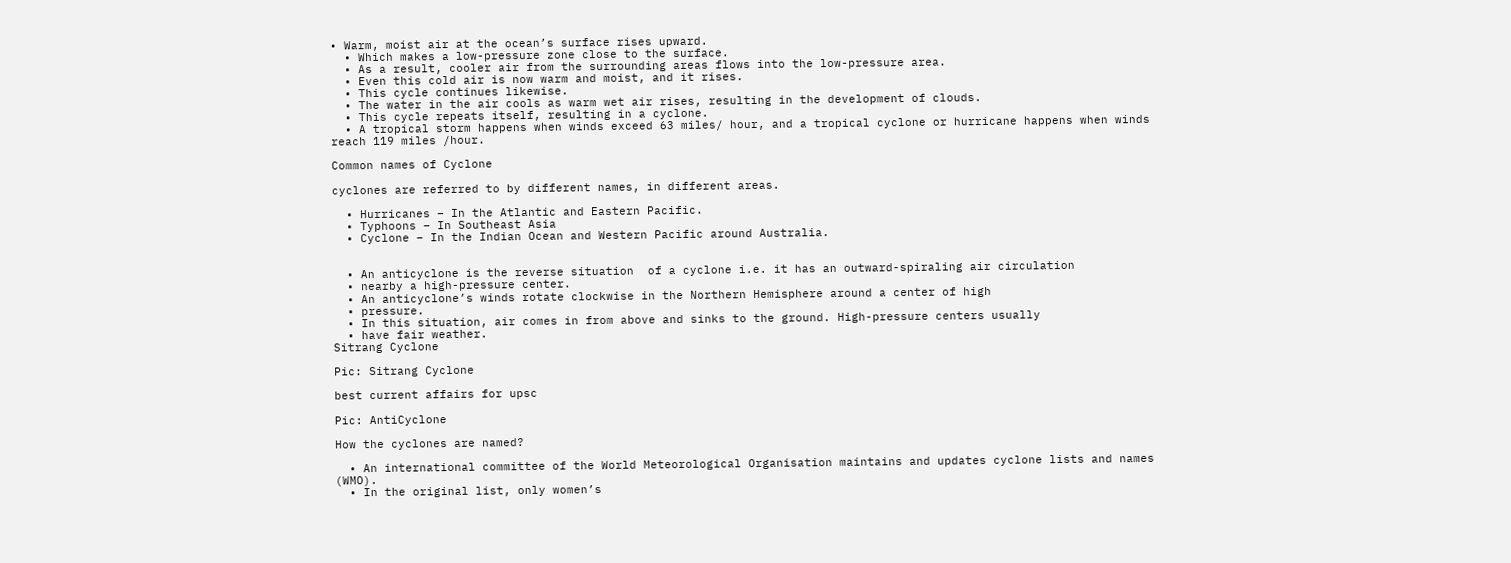• Warm, moist air at the ocean’s surface rises upward.
  • Which makes a low-pressure zone close to the surface.
  • As a result, cooler air from the surrounding areas flows into the low-pressure area.
  • Even this cold air is now warm and moist, and it rises.
  • This cycle continues likewise.
  • The water in the air cools as warm wet air rises, resulting in the development of clouds.
  • This cycle repeats itself, resulting in a cyclone.
  • A tropical storm happens when winds exceed 63 miles/ hour, and a tropical cyclone or hurricane happens when winds reach 119 miles /hour.

Common names of Cyclone

cyclones are referred to by different names, in different areas.

  • Hurricanes – In the Atlantic and Eastern Pacific.
  • Typhoons – In Southeast Asia
  • Cyclone – In the Indian Ocean and Western Pacific around Australia.


  • An anticyclone is the reverse situation  of a cyclone i.e. it has an outward-spiraling air circulation
  • nearby a high-pressure center.
  • An anticyclone’s winds rotate clockwise in the Northern Hemisphere around a center of high
  • pressure.
  • In this situation, air comes in from above and sinks to the ground. High-pressure centers usually
  • have fair weather.
Sitrang Cyclone

Pic: Sitrang Cyclone

best current affairs for upsc

Pic: AntiCyclone

How the cyclones are named?

  • An international committee of the World Meteorological Organisation maintains and updates cyclone lists and names (WMO).
  • In the original list, only women’s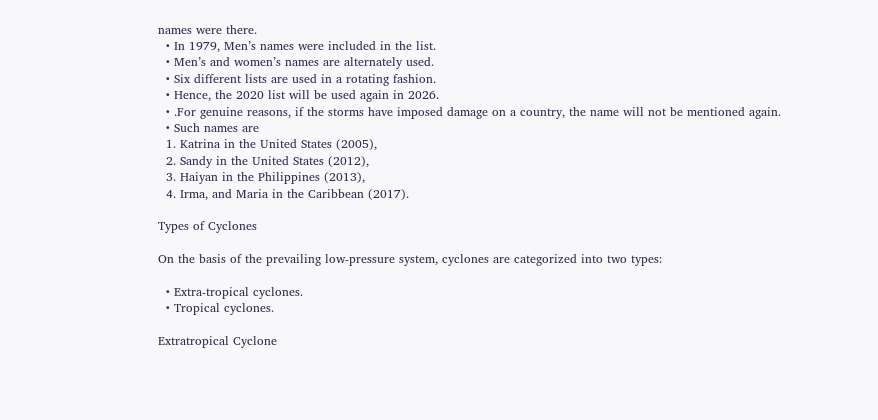names were there.
  • In 1979, Men’s names were included in the list.
  • Men’s and women’s names are alternately used.
  • Six different lists are used in a rotating fashion.
  • Hence, the 2020 list will be used again in 2026.
  • .For genuine reasons, if the storms have imposed damage on a country, the name will not be mentioned again.
  • Such names are
  1. Katrina in the United States (2005),
  2. Sandy in the United States (2012),
  3. Haiyan in the Philippines (2013),
  4. Irma, and Maria in the Caribbean (2017).

Types of Cyclones

On the basis of the prevailing low-pressure system, cyclones are categorized into two types:

  • Extra-tropical cyclones.
  • Tropical cyclones.

Extratropical Cyclone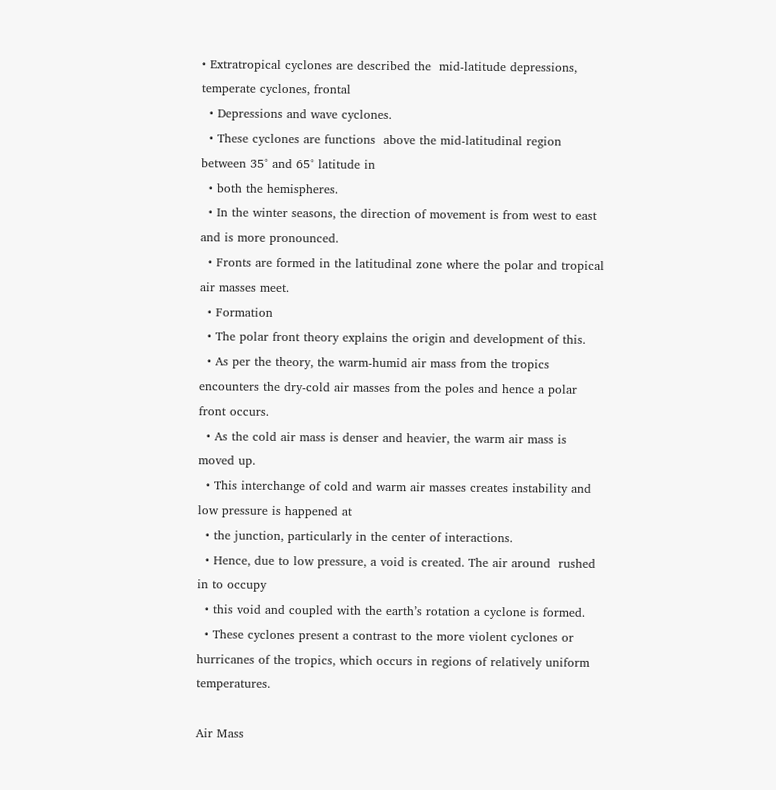• Extratropical cyclones are described the  mid-latitude depressions, temperate cyclones, frontal
  • Depressions and wave cyclones.
  • These cyclones are functions  above the mid-latitudinal region between 35° and 65° latitude in
  • both the hemispheres.
  • In the winter seasons, the direction of movement is from west to east and is more pronounced.
  • Fronts are formed in the latitudinal zone where the polar and tropical air masses meet.
  • Formation
  • The polar front theory explains the origin and development of this.
  • As per the theory, the warm-humid air mass from the tropics encounters the dry-cold air masses from the poles and hence a polar front occurs.
  • As the cold air mass is denser and heavier, the warm air mass is moved up.
  • This interchange of cold and warm air masses creates instability and low pressure is happened at
  • the junction, particularly in the center of interactions.
  • Hence, due to low pressure, a void is created. The air around  rushed in to occupy
  • this void and coupled with the earth’s rotation a cyclone is formed.
  • These cyclones present a contrast to the more violent cyclones or hurricanes of the tropics, which occurs in regions of relatively uniform temperatures.

Air Mass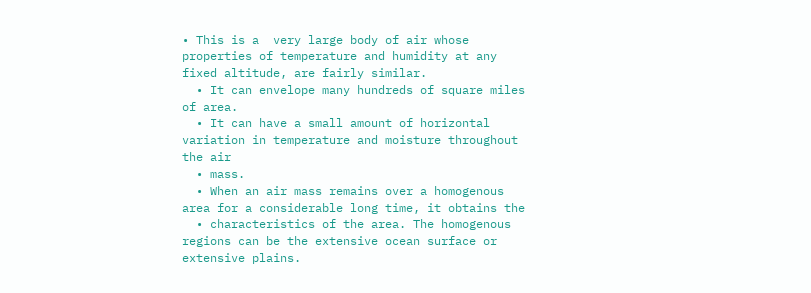• This is a  very large body of air whose properties of temperature and humidity at any fixed altitude, are fairly similar.
  • It can envelope many hundreds of square miles of area.
  • It can have a small amount of horizontal variation in temperature and moisture throughout the air
  • mass.
  • When an air mass remains over a homogenous area for a considerable long time, it obtains the
  • characteristics of the area. The homogenous regions can be the extensive ocean surface or extensive plains.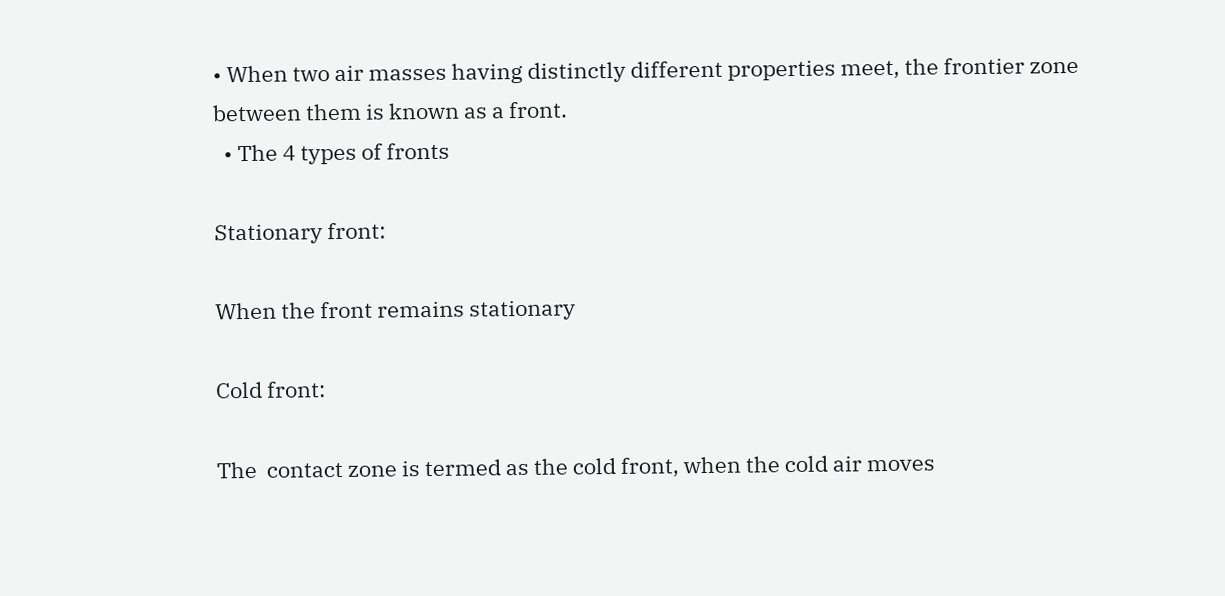• When two air masses having distinctly different properties meet, the frontier zone between them is known as a front.
  • The 4 types of fronts

Stationary front:

When the front remains stationary

Cold front:

The  contact zone is termed as the cold front, when the cold air moves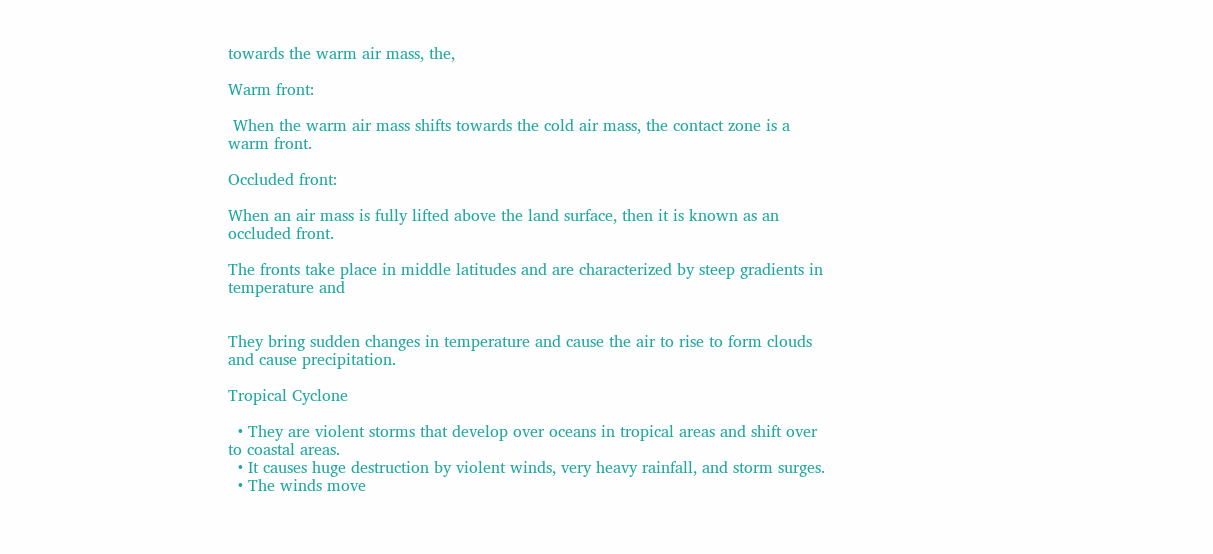towards the warm air mass, the,

Warm front:

 When the warm air mass shifts towards the cold air mass, the contact zone is a warm front.

Occluded front:

When an air mass is fully lifted above the land surface, then it is known as an occluded front.

The fronts take place in middle latitudes and are characterized by steep gradients in temperature and


They bring sudden changes in temperature and cause the air to rise to form clouds and cause precipitation.

Tropical Cyclone

  • They are violent storms that develop over oceans in tropical areas and shift over to coastal areas.
  • It causes huge destruction by violent winds, very heavy rainfall, and storm surges.
  • The winds move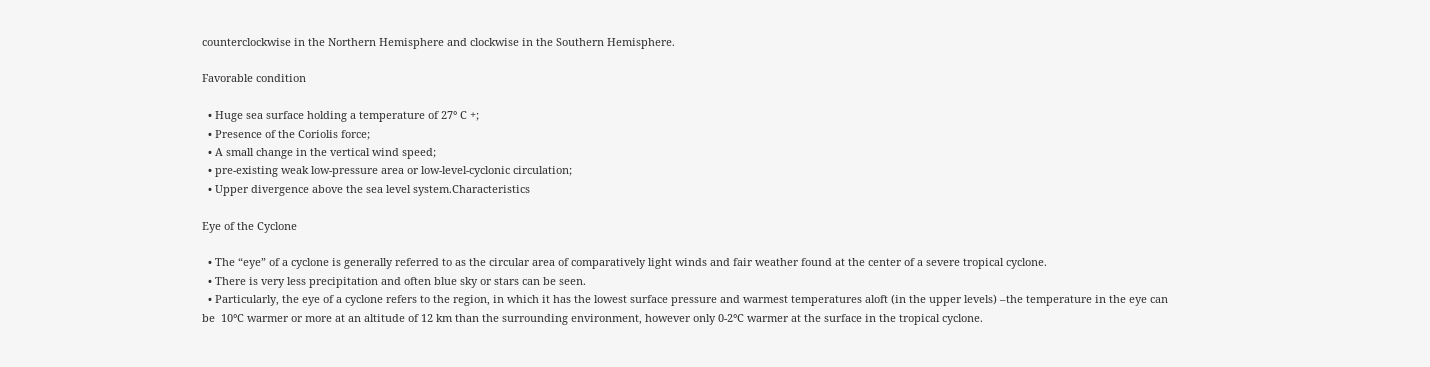counterclockwise in the Northern Hemisphere and clockwise in the Southern Hemisphere.

Favorable condition

  • Huge sea surface holding a temperature of 27° C +;
  • Presence of the Coriolis force;
  • A small change in the vertical wind speed;
  • pre-existing weak low-pressure area or low-level-cyclonic circulation;
  • Upper divergence above the sea level system.Characteristics

Eye of the Cyclone

  • The “eye” of a cyclone is generally referred to as the circular area of comparatively light winds and fair weather found at the center of a severe tropical cyclone.
  • There is very less precipitation and often blue sky or stars can be seen.
  • Particularly, the eye of a cyclone refers to the region, in which it has the lowest surface pressure and warmest temperatures aloft (in the upper levels) –the temperature in the eye can be  10°C warmer or more at an altitude of 12 km than the surrounding environment, however only 0-2°C warmer at the surface in the tropical cyclone.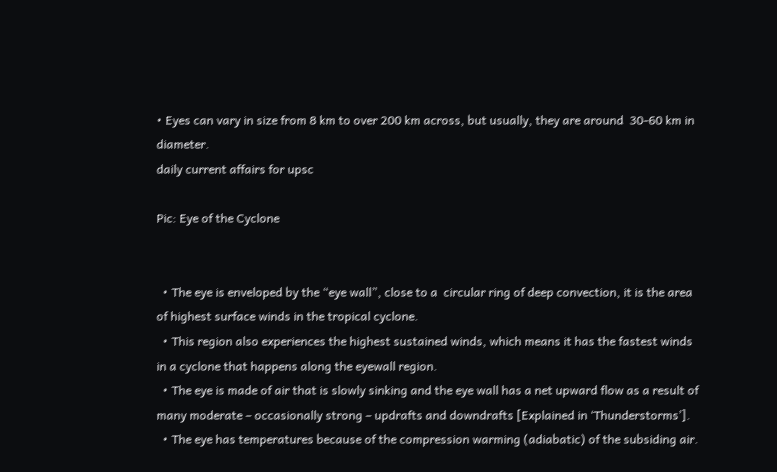• Eyes can vary in size from 8 km to over 200 km across, but usually, they are around  30-60 km in diameter.
daily current affairs for upsc

Pic: Eye of the Cyclone


  • The eye is enveloped by the “eye wall”, close to a  circular ring of deep convection, it is the area of highest surface winds in the tropical cyclone.
  • This region also experiences the highest sustained winds, which means it has the fastest winds in a cyclone that happens along the eyewall region.
  • The eye is made of air that is slowly sinking and the eye wall has a net upward flow as a result of many moderate – occasionally strong – updrafts and downdrafts [Explained in ‘Thunderstorms’].
  • The eye has temperatures because of the compression warming (adiabatic) of the subsiding air.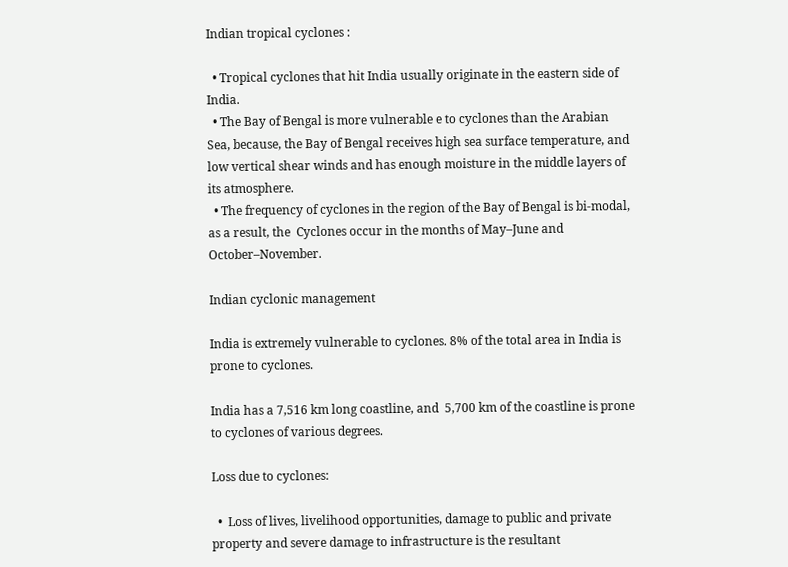Indian tropical cyclones :

  • Tropical cyclones that hit India usually originate in the eastern side of India.
  • The Bay of Bengal is more vulnerable e to cyclones than the Arabian Sea, because, the Bay of Bengal receives high sea surface temperature, and low vertical shear winds and has enough moisture in the middle layers of its atmosphere.
  • The frequency of cyclones in the region of the Bay of Bengal is bi-modal, as a result, the  Cyclones occur in the months of May–June and October–November.

Indian cyclonic management

India is extremely vulnerable to cyclones. 8% of the total area in India is prone to cyclones.

India has a 7,516 km long coastline, and  5,700 km of the coastline is prone to cyclones of various degrees.

Loss due to cyclones:

  •  Loss of lives, livelihood opportunities, damage to public and private property and severe damage to infrastructure is the resultant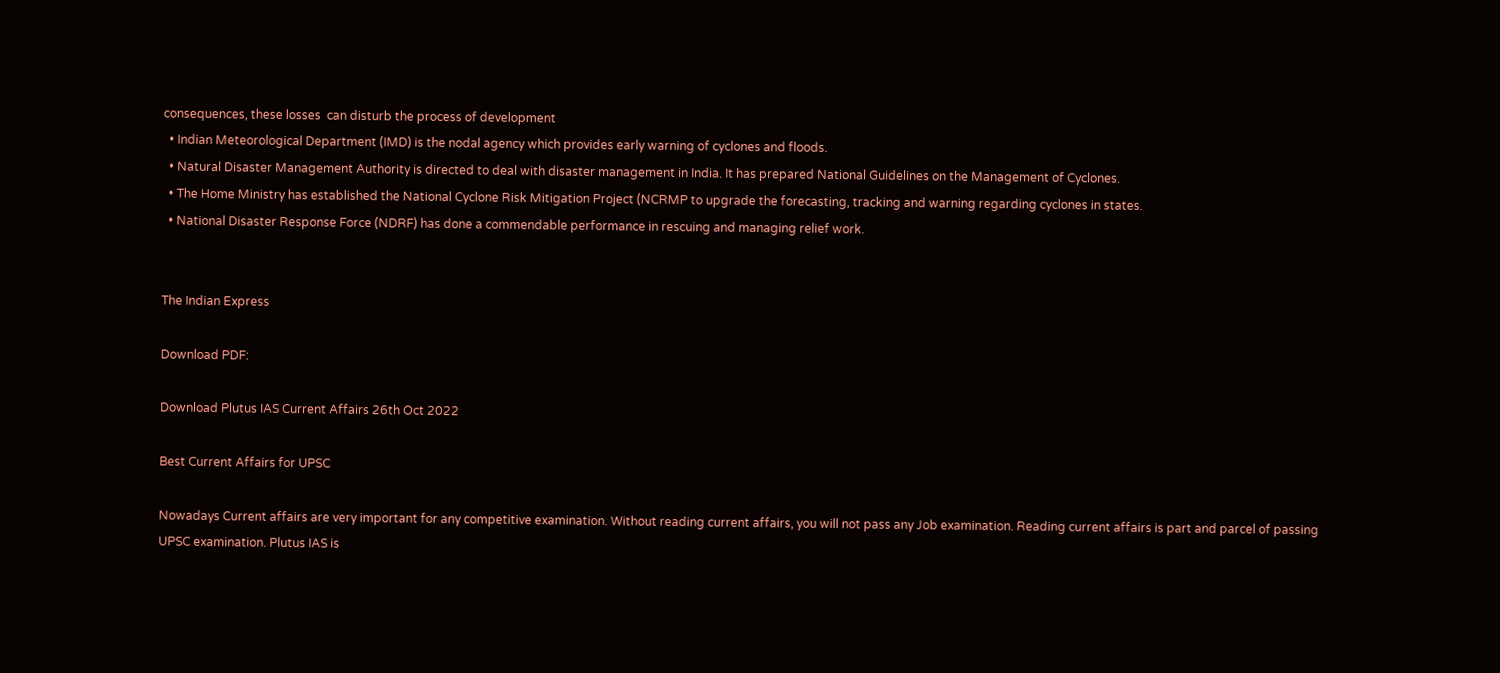consequences, these losses  can disturb the process of development
  • Indian Meteorological Department (IMD) is the nodal agency which provides early warning of cyclones and floods.
  • Natural Disaster Management Authority is directed to deal with disaster management in India. It has prepared National Guidelines on the Management of Cyclones.
  • The Home Ministry has established the National Cyclone Risk Mitigation Project (NCRMP to upgrade the forecasting, tracking and warning regarding cyclones in states.
  • National Disaster Response Force (NDRF) has done a commendable performance in rescuing and managing relief work.


The Indian Express

Download PDF:

Download Plutus IAS Current Affairs 26th Oct 2022

Best Current Affairs for UPSC

Nowadays Current affairs are very important for any competitive examination. Without reading current affairs, you will not pass any Job examination. Reading current affairs is part and parcel of passing UPSC examination. Plutus IAS is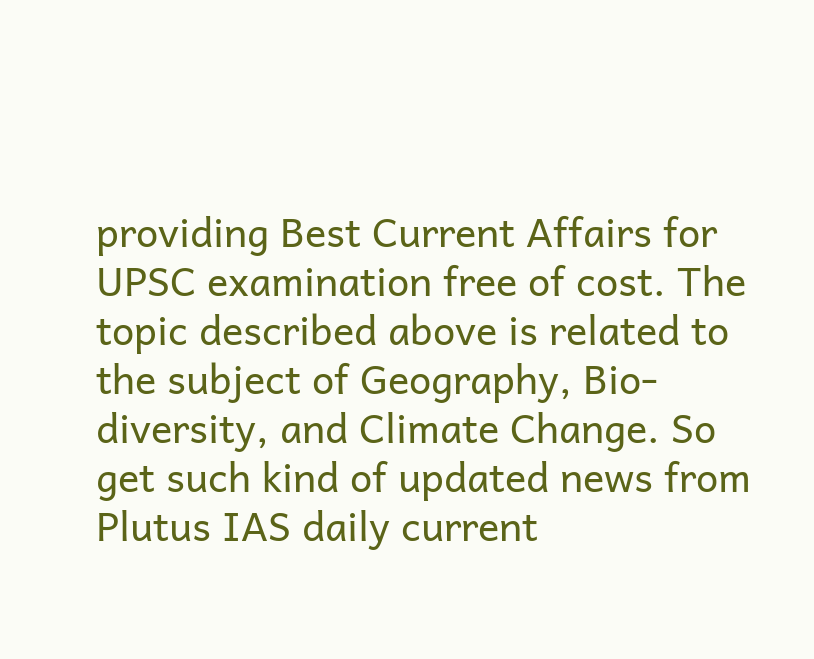providing Best Current Affairs for UPSC examination free of cost. The topic described above is related to the subject of Geography, Bio-diversity, and Climate Change. So get such kind of updated news from Plutus IAS daily current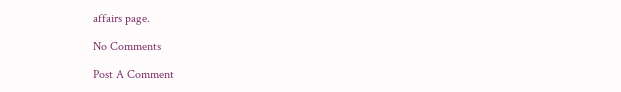affairs page.

No Comments

Post A Comment